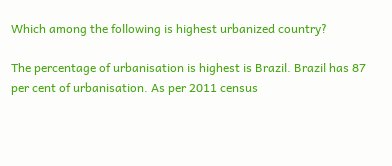Which among the following is highest urbanized country?

The percentage of urbanisation is highest is Brazil. Brazil has 87 per cent of urbanisation. As per 2011 census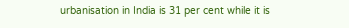urbanisation in India is 31 per cent while it is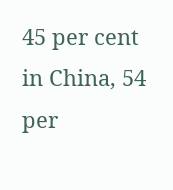45 per cent in China, 54 per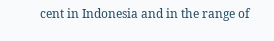cent in Indonesia and in the range of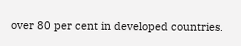over 80 per cent in developed countries.